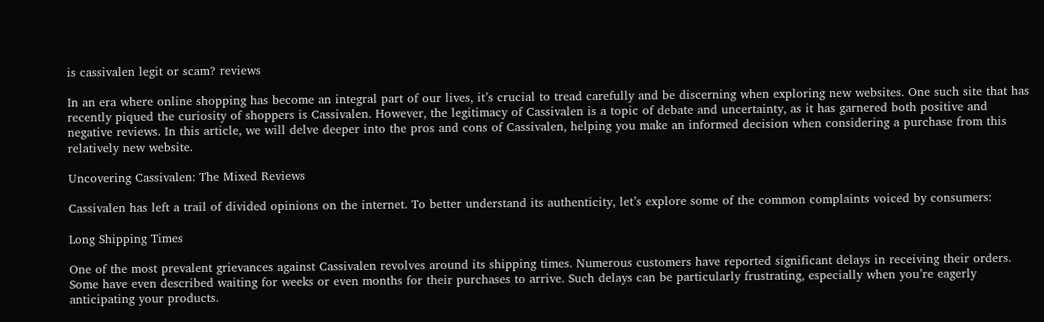is cassivalen legit or scam? reviews

In an era where online shopping has become an integral part of our lives, it’s crucial to tread carefully and be discerning when exploring new websites. One such site that has recently piqued the curiosity of shoppers is Cassivalen. However, the legitimacy of Cassivalen is a topic of debate and uncertainty, as it has garnered both positive and negative reviews. In this article, we will delve deeper into the pros and cons of Cassivalen, helping you make an informed decision when considering a purchase from this relatively new website.

Uncovering Cassivalen: The Mixed Reviews

Cassivalen has left a trail of divided opinions on the internet. To better understand its authenticity, let’s explore some of the common complaints voiced by consumers:

Long Shipping Times

One of the most prevalent grievances against Cassivalen revolves around its shipping times. Numerous customers have reported significant delays in receiving their orders. Some have even described waiting for weeks or even months for their purchases to arrive. Such delays can be particularly frustrating, especially when you’re eagerly anticipating your products.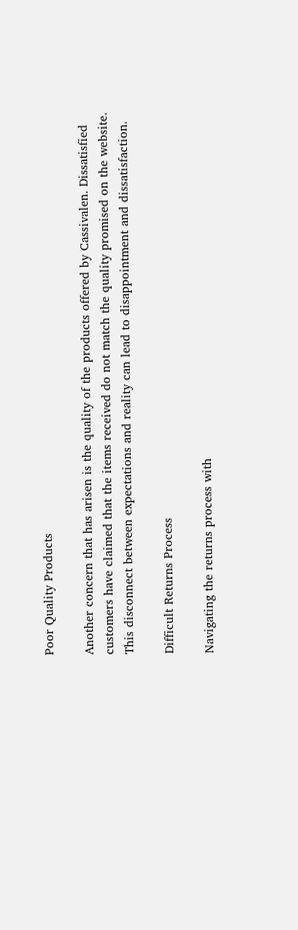Poor Quality Products

Another concern that has arisen is the quality of the products offered by Cassivalen. Dissatisfied customers have claimed that the items received do not match the quality promised on the website. This disconnect between expectations and reality can lead to disappointment and dissatisfaction.

Difficult Returns Process

Navigating the returns process with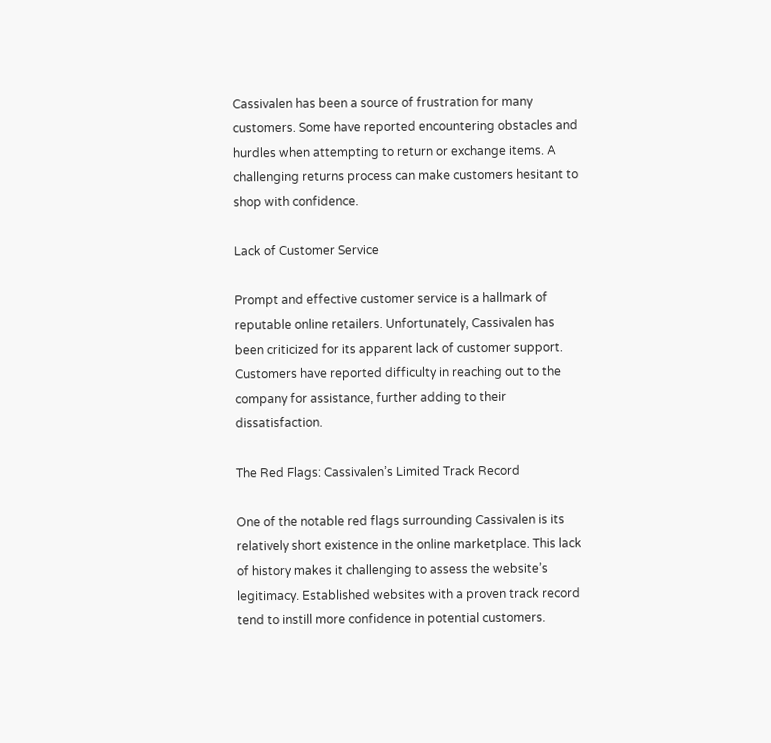Cassivalen has been a source of frustration for many customers. Some have reported encountering obstacles and hurdles when attempting to return or exchange items. A challenging returns process can make customers hesitant to shop with confidence.

Lack of Customer Service

Prompt and effective customer service is a hallmark of reputable online retailers. Unfortunately, Cassivalen has been criticized for its apparent lack of customer support. Customers have reported difficulty in reaching out to the company for assistance, further adding to their dissatisfaction.

The Red Flags: Cassivalen’s Limited Track Record

One of the notable red flags surrounding Cassivalen is its relatively short existence in the online marketplace. This lack of history makes it challenging to assess the website’s legitimacy. Established websites with a proven track record tend to instill more confidence in potential customers.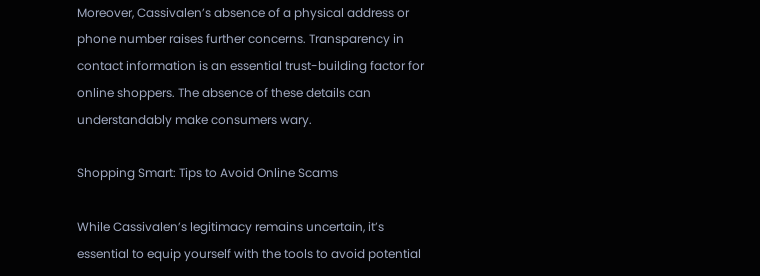Moreover, Cassivalen’s absence of a physical address or phone number raises further concerns. Transparency in contact information is an essential trust-building factor for online shoppers. The absence of these details can understandably make consumers wary.

Shopping Smart: Tips to Avoid Online Scams

While Cassivalen’s legitimacy remains uncertain, it’s essential to equip yourself with the tools to avoid potential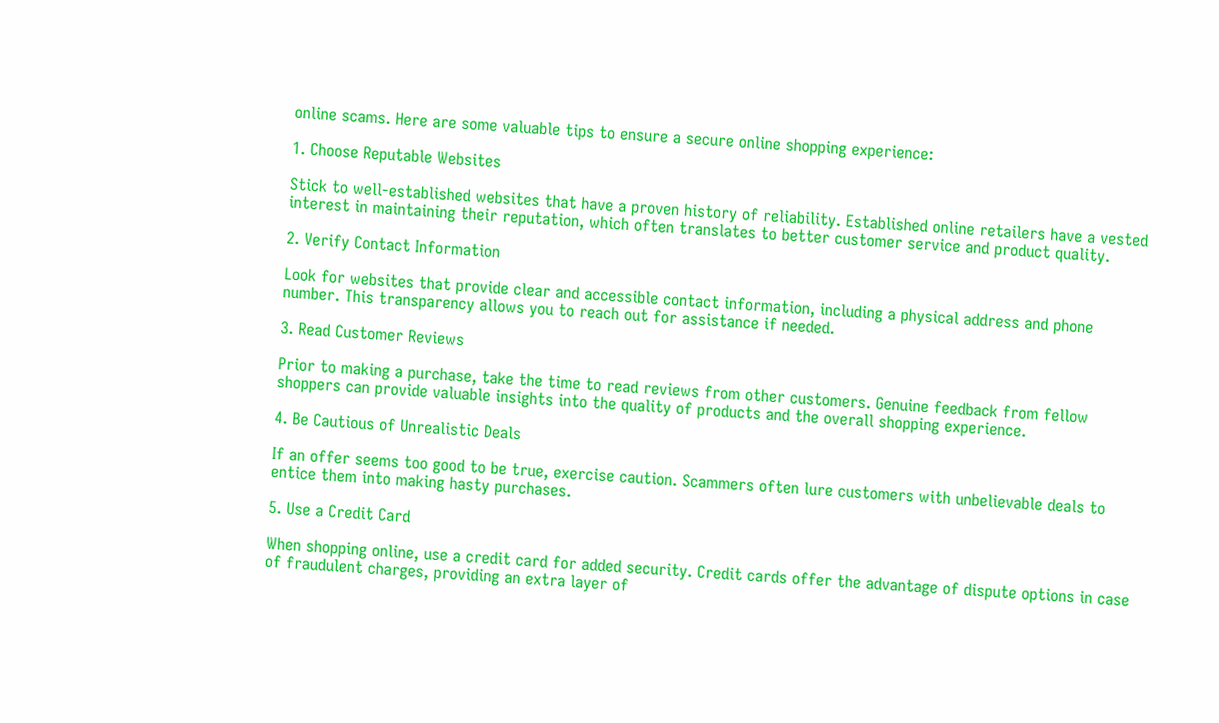online scams. Here are some valuable tips to ensure a secure online shopping experience:

1. Choose Reputable Websites

Stick to well-established websites that have a proven history of reliability. Established online retailers have a vested interest in maintaining their reputation, which often translates to better customer service and product quality.

2. Verify Contact Information

Look for websites that provide clear and accessible contact information, including a physical address and phone number. This transparency allows you to reach out for assistance if needed.

3. Read Customer Reviews

Prior to making a purchase, take the time to read reviews from other customers. Genuine feedback from fellow shoppers can provide valuable insights into the quality of products and the overall shopping experience.

4. Be Cautious of Unrealistic Deals

If an offer seems too good to be true, exercise caution. Scammers often lure customers with unbelievable deals to entice them into making hasty purchases.

5. Use a Credit Card

When shopping online, use a credit card for added security. Credit cards offer the advantage of dispute options in case of fraudulent charges, providing an extra layer of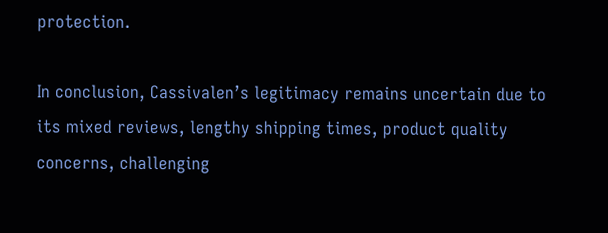protection.

In conclusion, Cassivalen’s legitimacy remains uncertain due to its mixed reviews, lengthy shipping times, product quality concerns, challenging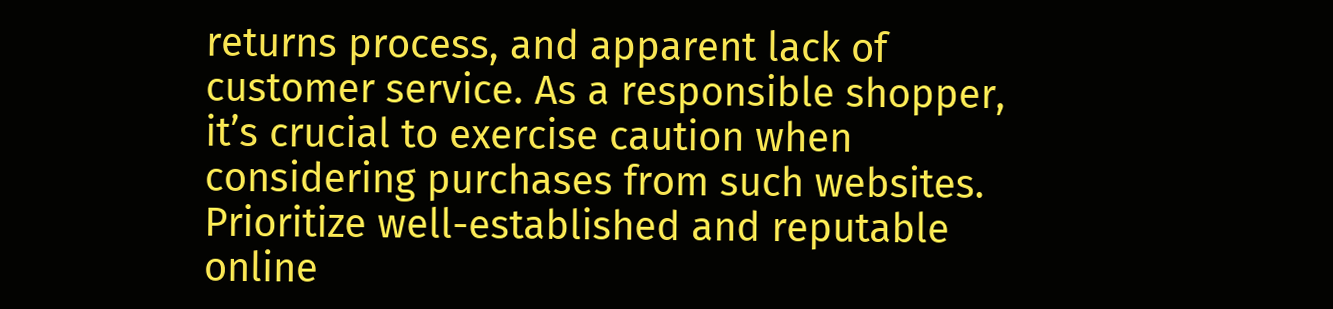returns process, and apparent lack of customer service. As a responsible shopper, it’s crucial to exercise caution when considering purchases from such websites. Prioritize well-established and reputable online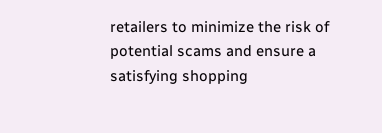retailers to minimize the risk of potential scams and ensure a satisfying shopping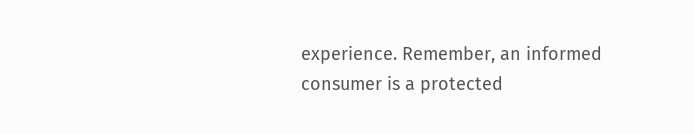experience. Remember, an informed consumer is a protected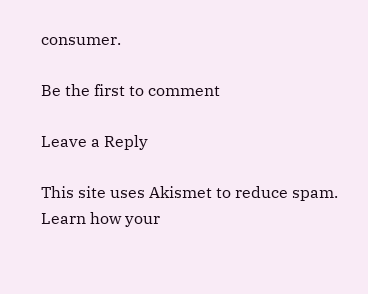consumer.

Be the first to comment

Leave a Reply

This site uses Akismet to reduce spam. Learn how your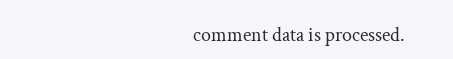comment data is processed.